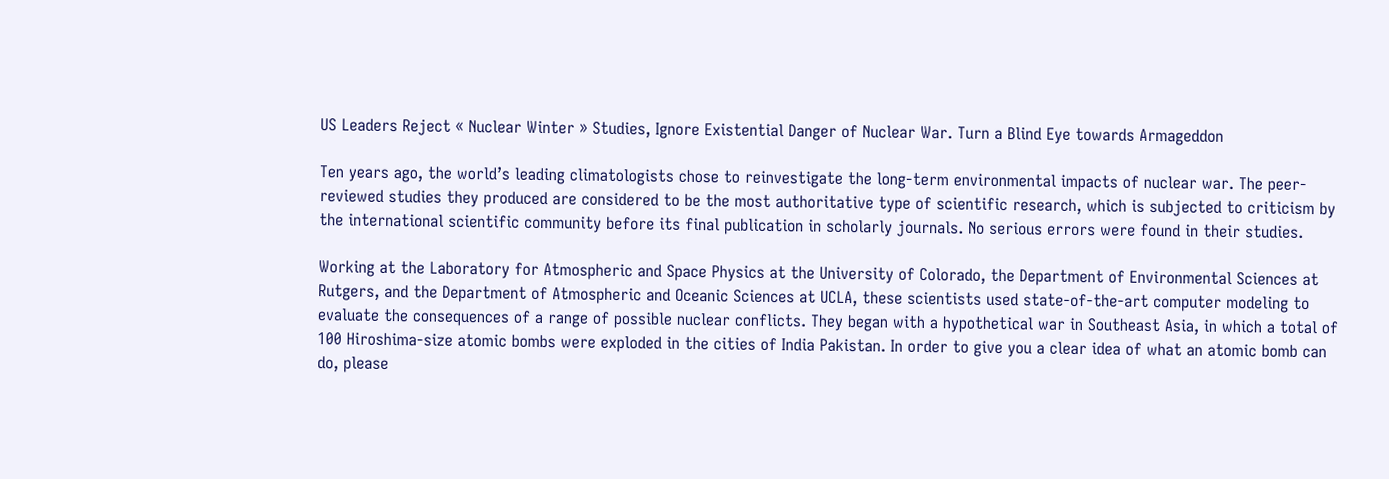US Leaders Reject « Nuclear Winter » Studies, Ignore Existential Danger of Nuclear War. Turn a Blind Eye towards Armageddon

Ten years ago, the world’s leading climatologists chose to reinvestigate the long-term environmental impacts of nuclear war. The peer-reviewed studies they produced are considered to be the most authoritative type of scientific research, which is subjected to criticism by the international scientific community before its final publication in scholarly journals. No serious errors were found in their studies.

Working at the Laboratory for Atmospheric and Space Physics at the University of Colorado, the Department of Environmental Sciences at Rutgers, and the Department of Atmospheric and Oceanic Sciences at UCLA, these scientists used state-of-the-art computer modeling to evaluate the consequences of a range of possible nuclear conflicts. They began with a hypothetical war in Southeast Asia, in which a total of 100 Hiroshima-size atomic bombs were exploded in the cities of India Pakistan. In order to give you a clear idea of what an atomic bomb can do, please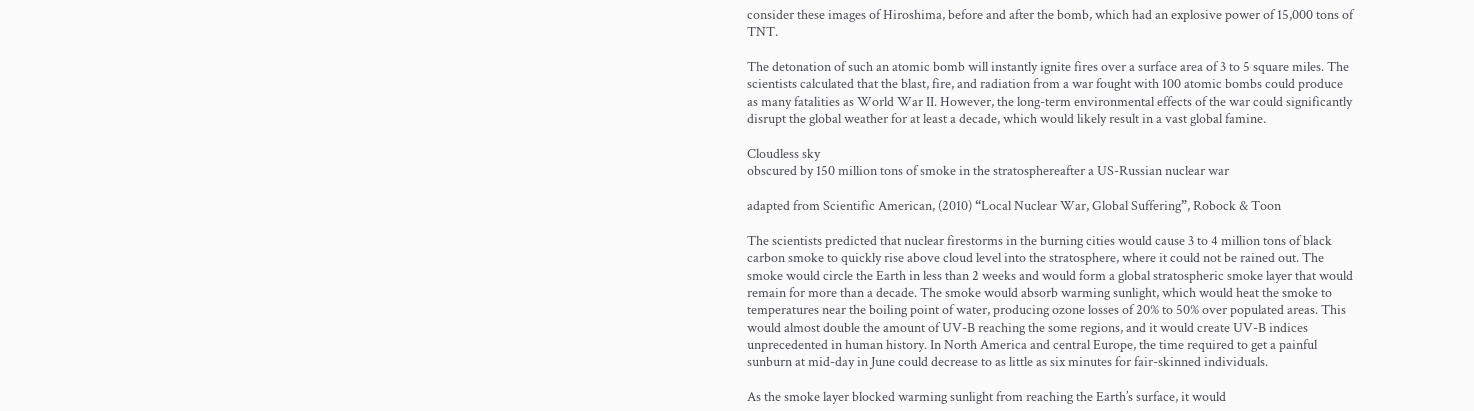consider these images of Hiroshima, before and after the bomb, which had an explosive power of 15,000 tons of TNT.

The detonation of such an atomic bomb will instantly ignite fires over a surface area of 3 to 5 square miles. The scientists calculated that the blast, fire, and radiation from a war fought with 100 atomic bombs could produce as many fatalities as World War II. However, the long-term environmental effects of the war could significantly disrupt the global weather for at least a decade, which would likely result in a vast global famine.

Cloudless sky
obscured by 150 million tons of smoke in the stratosphereafter a US-Russian nuclear war

adapted from Scientific American, (2010) “Local Nuclear War, Global Suffering”, Robock & Toon

The scientists predicted that nuclear firestorms in the burning cities would cause 3 to 4 million tons of black carbon smoke to quickly rise above cloud level into the stratosphere, where it could not be rained out. The smoke would circle the Earth in less than 2 weeks and would form a global stratospheric smoke layer that would remain for more than a decade. The smoke would absorb warming sunlight, which would heat the smoke to temperatures near the boiling point of water, producing ozone losses of 20% to 50% over populated areas. This would almost double the amount of UV-B reaching the some regions, and it would create UV-B indices unprecedented in human history. In North America and central Europe, the time required to get a painful sunburn at mid-day in June could decrease to as little as six minutes for fair-skinned individuals.

As the smoke layer blocked warming sunlight from reaching the Earth’s surface, it would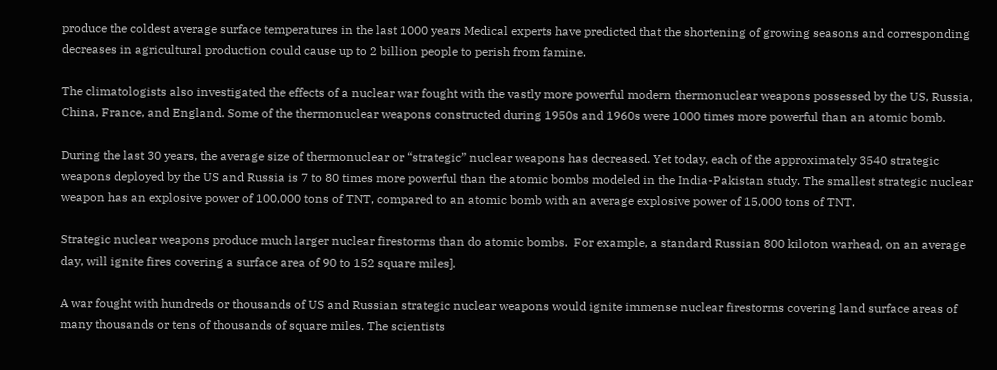produce the coldest average surface temperatures in the last 1000 years Medical experts have predicted that the shortening of growing seasons and corresponding decreases in agricultural production could cause up to 2 billion people to perish from famine.

The climatologists also investigated the effects of a nuclear war fought with the vastly more powerful modern thermonuclear weapons possessed by the US, Russia, China, France, and England. Some of the thermonuclear weapons constructed during 1950s and 1960s were 1000 times more powerful than an atomic bomb.

During the last 30 years, the average size of thermonuclear or “strategic” nuclear weapons has decreased. Yet today, each of the approximately 3540 strategic weapons deployed by the US and Russia is 7 to 80 times more powerful than the atomic bombs modeled in the India-Pakistan study. The smallest strategic nuclear weapon has an explosive power of 100,000 tons of TNT, compared to an atomic bomb with an average explosive power of 15,000 tons of TNT.

Strategic nuclear weapons produce much larger nuclear firestorms than do atomic bombs.  For example, a standard Russian 800 kiloton warhead, on an average day, will ignite fires covering a surface area of 90 to 152 square miles].

A war fought with hundreds or thousands of US and Russian strategic nuclear weapons would ignite immense nuclear firestorms covering land surface areas of many thousands or tens of thousands of square miles. The scientists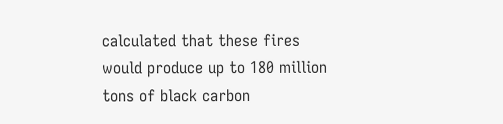calculated that these fires would produce up to 180 million tons of black carbon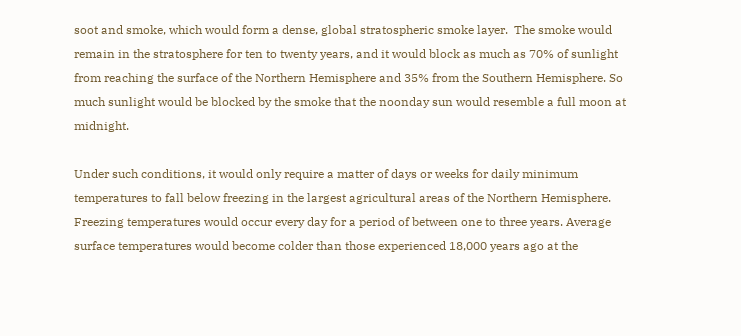soot and smoke, which would form a dense, global stratospheric smoke layer.  The smoke would remain in the stratosphere for ten to twenty years, and it would block as much as 70% of sunlight from reaching the surface of the Northern Hemisphere and 35% from the Southern Hemisphere. So much sunlight would be blocked by the smoke that the noonday sun would resemble a full moon at midnight.

Under such conditions, it would only require a matter of days or weeks for daily minimum temperatures to fall below freezing in the largest agricultural areas of the Northern Hemisphere. Freezing temperatures would occur every day for a period of between one to three years. Average surface temperatures would become colder than those experienced 18,000 years ago at the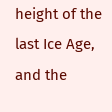height of the last Ice Age, and the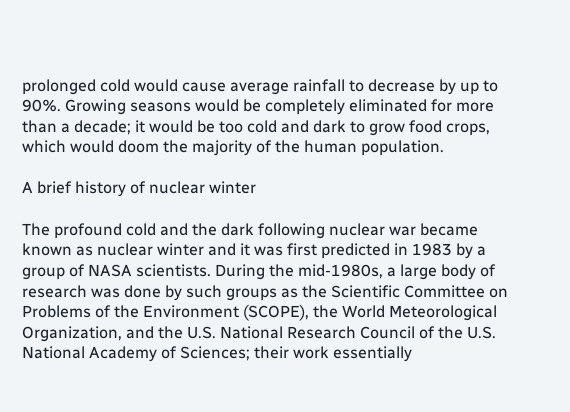prolonged cold would cause average rainfall to decrease by up to 90%. Growing seasons would be completely eliminated for more than a decade; it would be too cold and dark to grow food crops, which would doom the majority of the human population.

A brief history of nuclear winter

The profound cold and the dark following nuclear war became known as nuclear winter and it was first predicted in 1983 by a group of NASA scientists. During the mid-1980s, a large body of research was done by such groups as the Scientific Committee on Problems of the Environment (SCOPE), the World Meteorological Organization, and the U.S. National Research Council of the U.S. National Academy of Sciences; their work essentially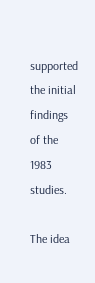supported the initial findings of the 1983 studies.

The idea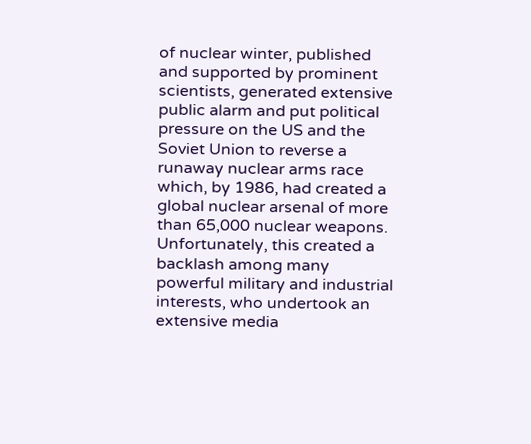of nuclear winter, published and supported by prominent scientists, generated extensive public alarm and put political pressure on the US and the Soviet Union to reverse a runaway nuclear arms race which, by 1986, had created a global nuclear arsenal of more than 65,000 nuclear weapons. Unfortunately, this created a backlash among many powerful military and industrial interests, who undertook an extensive media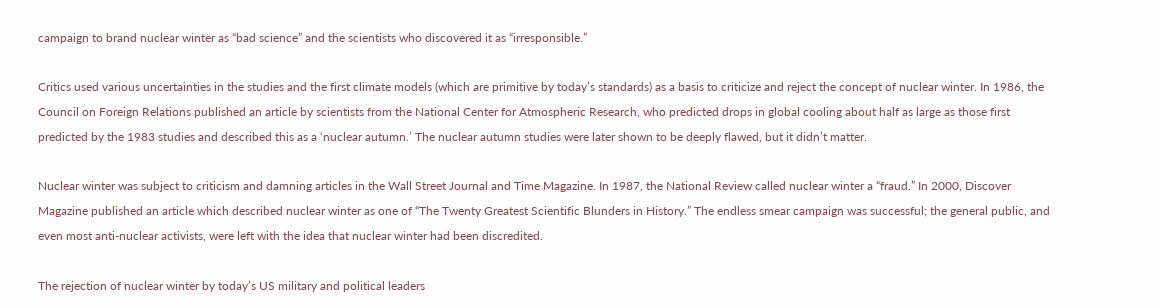campaign to brand nuclear winter as “bad science” and the scientists who discovered it as “irresponsible.”

Critics used various uncertainties in the studies and the first climate models (which are primitive by today’s standards) as a basis to criticize and reject the concept of nuclear winter. In 1986, the Council on Foreign Relations published an article by scientists from the National Center for Atmospheric Research, who predicted drops in global cooling about half as large as those first predicted by the 1983 studies and described this as a ‘nuclear autumn.’ The nuclear autumn studies were later shown to be deeply flawed, but it didn’t matter.

Nuclear winter was subject to criticism and damning articles in the Wall Street Journal and Time Magazine. In 1987, the National Review called nuclear winter a “fraud.” In 2000, Discover Magazine published an article which described nuclear winter as one of “The Twenty Greatest Scientific Blunders in History.” The endless smear campaign was successful; the general public, and even most anti-nuclear activists, were left with the idea that nuclear winter had been discredited.

The rejection of nuclear winter by today’s US military and political leaders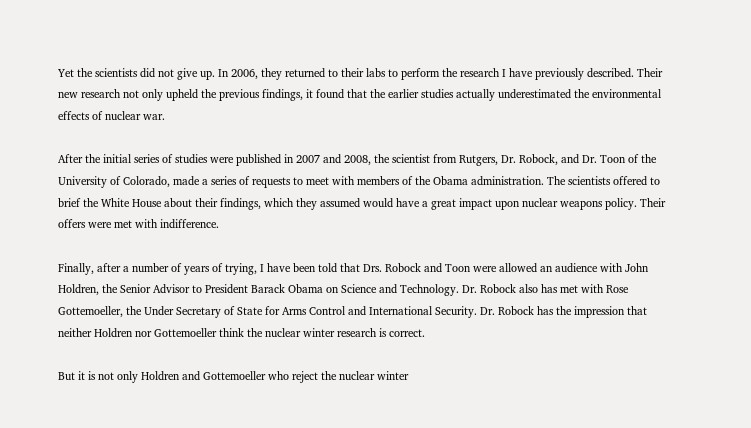Yet the scientists did not give up. In 2006, they returned to their labs to perform the research I have previously described. Their new research not only upheld the previous findings, it found that the earlier studies actually underestimated the environmental effects of nuclear war.

After the initial series of studies were published in 2007 and 2008, the scientist from Rutgers, Dr. Robock, and Dr. Toon of the University of Colorado, made a series of requests to meet with members of the Obama administration. The scientists offered to brief the White House about their findings, which they assumed would have a great impact upon nuclear weapons policy. Their offers were met with indifference.

Finally, after a number of years of trying, I have been told that Drs. Robock and Toon were allowed an audience with John Holdren, the Senior Advisor to President Barack Obama on Science and Technology. Dr. Robock also has met with Rose Gottemoeller, the Under Secretary of State for Arms Control and International Security. Dr. Robock has the impression that neither Holdren nor Gottemoeller think the nuclear winter research is correct.

But it is not only Holdren and Gottemoeller who reject the nuclear winter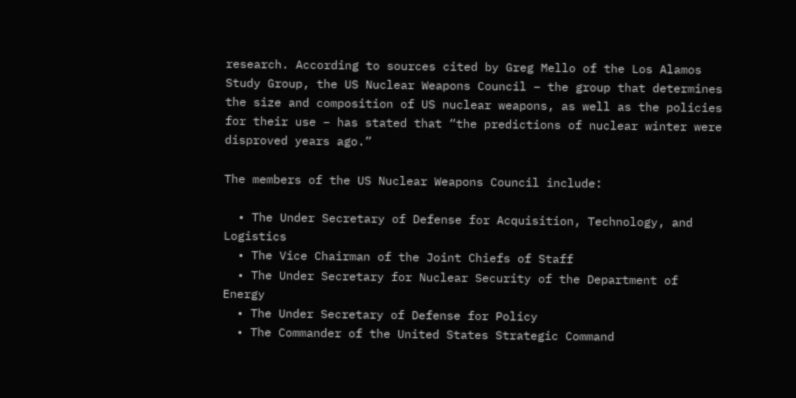research. According to sources cited by Greg Mello of the Los Alamos Study Group, the US Nuclear Weapons Council – the group that determines the size and composition of US nuclear weapons, as well as the policies for their use – has stated that “the predictions of nuclear winter were disproved years ago.”

The members of the US Nuclear Weapons Council include:

  • The Under Secretary of Defense for Acquisition, Technology, and Logistics
  • The Vice Chairman of the Joint Chiefs of Staff
  • The Under Secretary for Nuclear Security of the Department of Energy
  • The Under Secretary of Defense for Policy
  • The Commander of the United States Strategic Command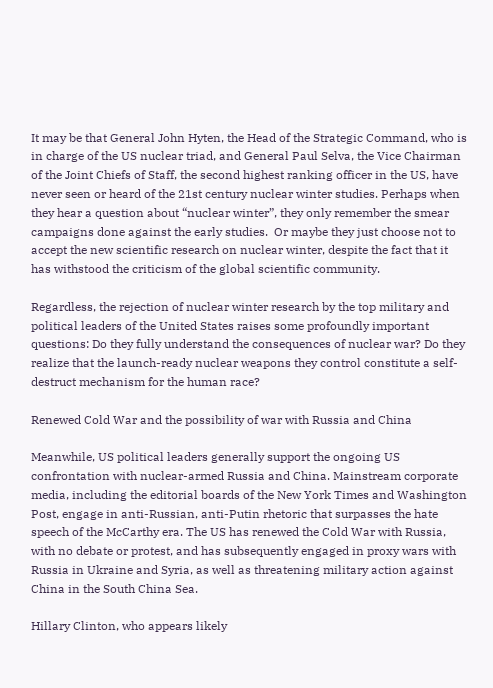It may be that General John Hyten, the Head of the Strategic Command, who is in charge of the US nuclear triad, and General Paul Selva, the Vice Chairman of the Joint Chiefs of Staff, the second highest ranking officer in the US, have never seen or heard of the 21st century nuclear winter studies. Perhaps when they hear a question about “nuclear winter”, they only remember the smear campaigns done against the early studies.  Or maybe they just choose not to accept the new scientific research on nuclear winter, despite the fact that it has withstood the criticism of the global scientific community.

Regardless, the rejection of nuclear winter research by the top military and political leaders of the United States raises some profoundly important questions: Do they fully understand the consequences of nuclear war? Do they realize that the launch-ready nuclear weapons they control constitute a self-destruct mechanism for the human race?

Renewed Cold War and the possibility of war with Russia and China

Meanwhile, US political leaders generally support the ongoing US confrontation with nuclear-armed Russia and China. Mainstream corporate media, including the editorial boards of the New York Times and Washington Post, engage in anti-Russian, anti-Putin rhetoric that surpasses the hate speech of the McCarthy era. The US has renewed the Cold War with Russia, with no debate or protest, and has subsequently engaged in proxy wars with Russia in Ukraine and Syria, as well as threatening military action against China in the South China Sea.

Hillary Clinton, who appears likely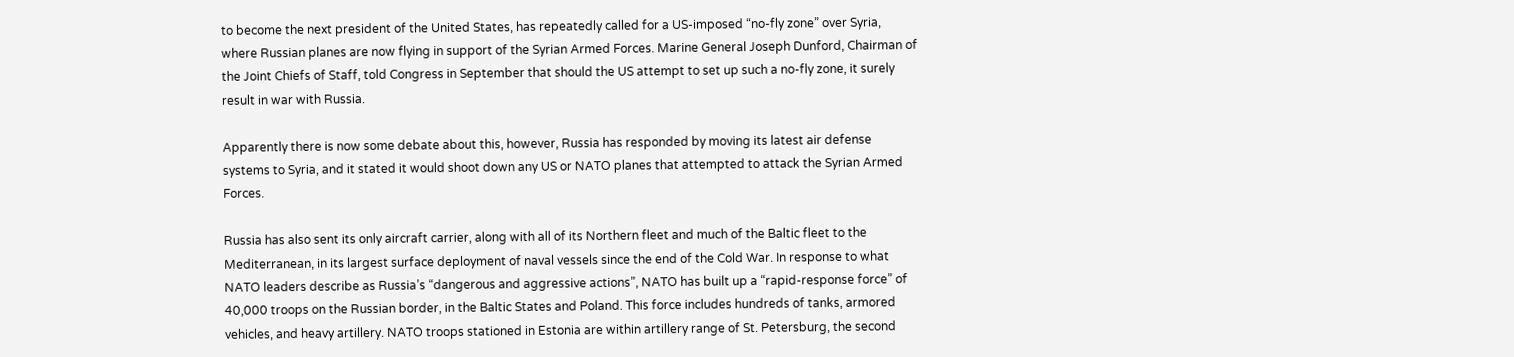to become the next president of the United States, has repeatedly called for a US-imposed “no-fly zone” over Syria, where Russian planes are now flying in support of the Syrian Armed Forces. Marine General Joseph Dunford, Chairman of the Joint Chiefs of Staff, told Congress in September that should the US attempt to set up such a no-fly zone, it surely result in war with Russia.

Apparently there is now some debate about this, however, Russia has responded by moving its latest air defense systems to Syria, and it stated it would shoot down any US or NATO planes that attempted to attack the Syrian Armed Forces.

Russia has also sent its only aircraft carrier, along with all of its Northern fleet and much of the Baltic fleet to the Mediterranean, in its largest surface deployment of naval vessels since the end of the Cold War. In response to what NATO leaders describe as Russia’s “dangerous and aggressive actions”, NATO has built up a “rapid-response force” of 40,000 troops on the Russian border, in the Baltic States and Poland. This force includes hundreds of tanks, armored vehicles, and heavy artillery. NATO troops stationed in Estonia are within artillery range of St. Petersburg, the second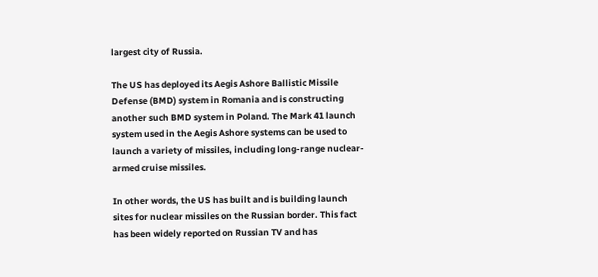largest city of Russia.

The US has deployed its Aegis Ashore Ballistic Missile Defense (BMD) system in Romania and is constructing another such BMD system in Poland. The Mark 41 launch system used in the Aegis Ashore systems can be used to launch a variety of missiles, including long-range nuclear-armed cruise missiles.

In other words, the US has built and is building launch sites for nuclear missiles on the Russian border. This fact has been widely reported on Russian TV and has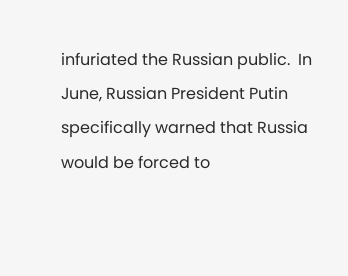infuriated the Russian public.  In June, Russian President Putin specifically warned that Russia would be forced to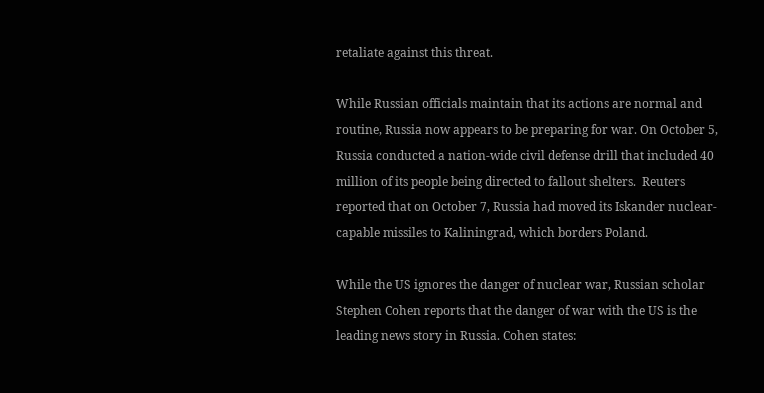retaliate against this threat.

While Russian officials maintain that its actions are normal and routine, Russia now appears to be preparing for war. On October 5, Russia conducted a nation-wide civil defense drill that included 40 million of its people being directed to fallout shelters.  Reuters reported that on October 7, Russia had moved its Iskander nuclear-capable missiles to Kaliningrad, which borders Poland.

While the US ignores the danger of nuclear war, Russian scholar Stephen Cohen reports that the danger of war with the US is the leading news story in Russia. Cohen states: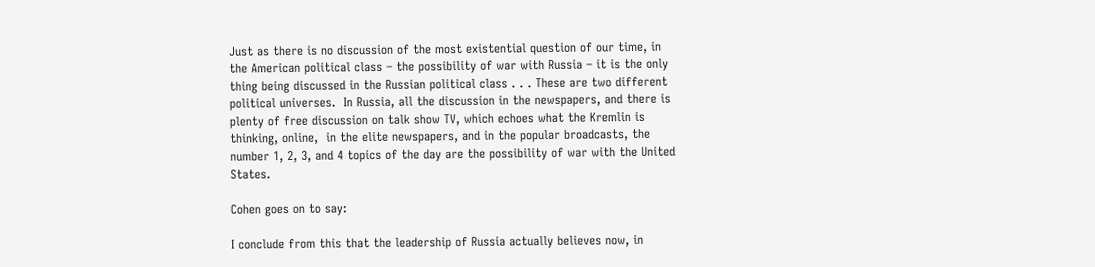Just as there is no discussion of the most existential question of our time, in the American political class – the possibility of war with Russia – it is the only thing being discussed in the Russian political class . . . These are two different political universes.  In Russia, all the discussion in the newspapers, and there is plenty of free discussion on talk show TV, which echoes what the Kremlin is thinking, online,  in the elite newspapers, and in the popular broadcasts, the number 1, 2, 3, and 4 topics of the day are the possibility of war with the United States.

Cohen goes on to say:

I conclude from this that the leadership of Russia actually believes now, in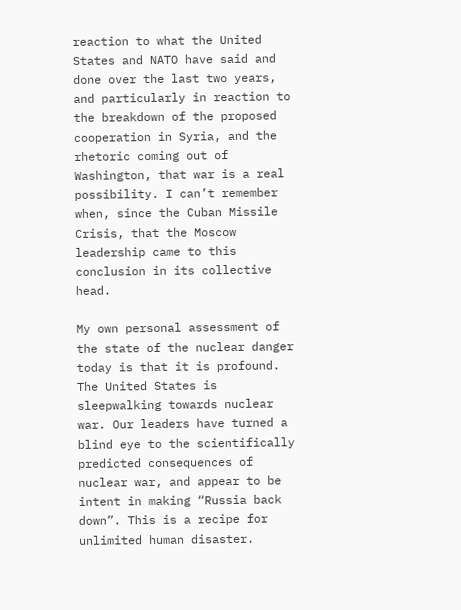reaction to what the United States and NATO have said and done over the last two years, and particularly in reaction to the breakdown of the proposed cooperation in Syria, and the rhetoric coming out of Washington, that war is a real possibility. I can’t remember when, since the Cuban Missile Crisis, that the Moscow leadership came to this conclusion in its collective head.

My own personal assessment of the state of the nuclear danger today is that it is profound. The United States is sleepwalking towards nuclear war. Our leaders have turned a blind eye to the scientifically predicted consequences of nuclear war, and appear to be intent in making “Russia back down”. This is a recipe for unlimited human disaster.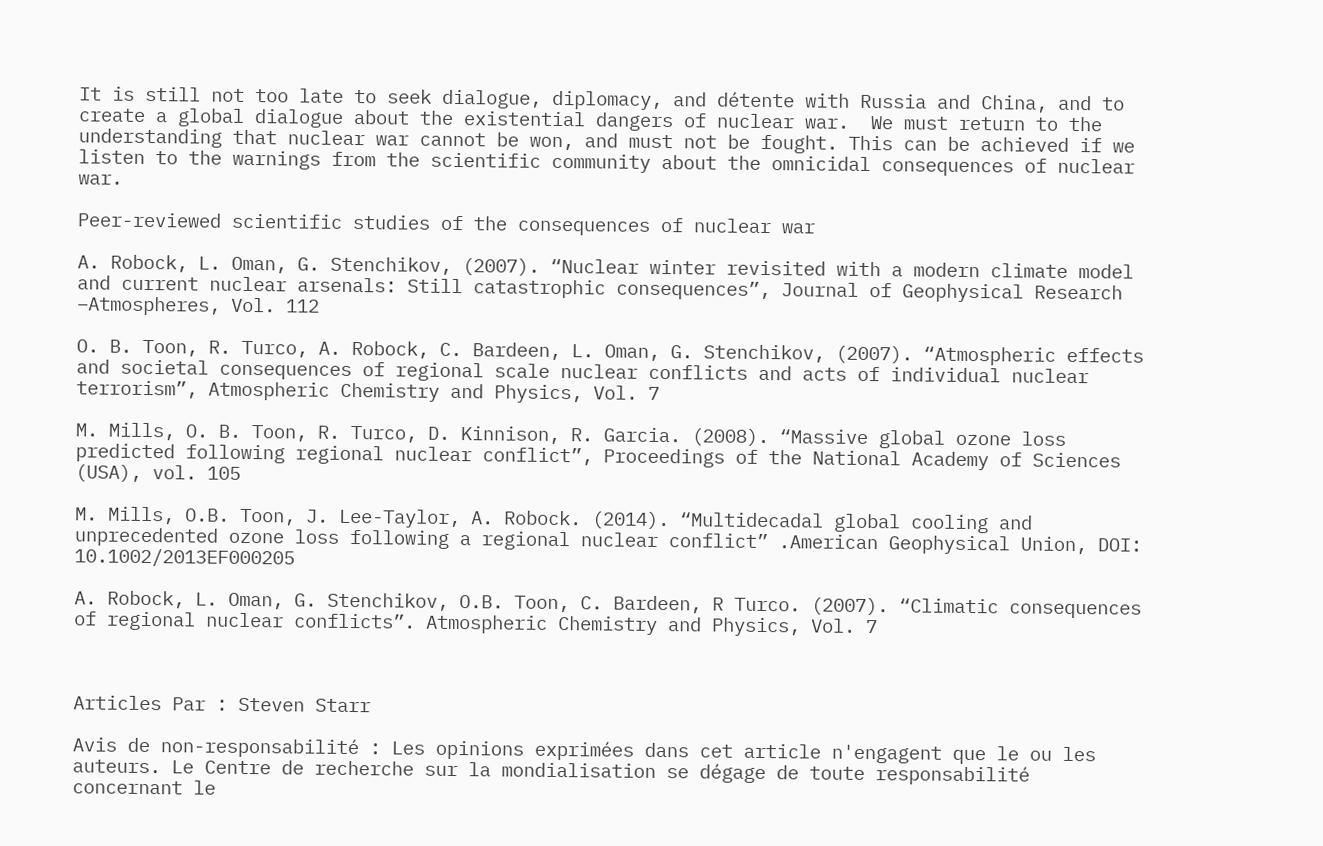It is still not too late to seek dialogue, diplomacy, and détente with Russia and China, and to create a global dialogue about the existential dangers of nuclear war.  We must return to the understanding that nuclear war cannot be won, and must not be fought. This can be achieved if we listen to the warnings from the scientific community about the omnicidal consequences of nuclear war.

Peer-reviewed scientific studies of the consequences of nuclear war

A. Robock, L. Oman, G. Stenchikov, (2007). “Nuclear winter revisited with a modern climate model and current nuclear arsenals: Still catastrophic consequences”, Journal of Geophysical Research –Atmospheres, Vol. 112

O. B. Toon, R. Turco, A. Robock, C. Bardeen, L. Oman, G. Stenchikov, (2007). “Atmospheric effects and societal consequences of regional scale nuclear conflicts and acts of individual nuclear terrorism”, Atmospheric Chemistry and Physics, Vol. 7

M. Mills, O. B. Toon, R. Turco, D. Kinnison, R. Garcia. (2008). “Massive global ozone loss predicted following regional nuclear conflict”, Proceedings of the National Academy of Sciences (USA), vol. 105

M. Mills, O.B. Toon, J. Lee-Taylor, A. Robock. (2014). “Multidecadal global cooling and unprecedented ozone loss following a regional nuclear conflict” .American Geophysical Union, DOI: 10.1002/2013EF000205

A. Robock, L. Oman, G. Stenchikov, O.B. Toon, C. Bardeen, R Turco. (2007). “Climatic consequences of regional nuclear conflicts”. Atmospheric Chemistry and Physics, Vol. 7



Articles Par : Steven Starr

Avis de non-responsabilité : Les opinions exprimées dans cet article n'engagent que le ou les auteurs. Le Centre de recherche sur la mondialisation se dégage de toute responsabilité concernant le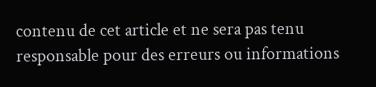contenu de cet article et ne sera pas tenu responsable pour des erreurs ou informations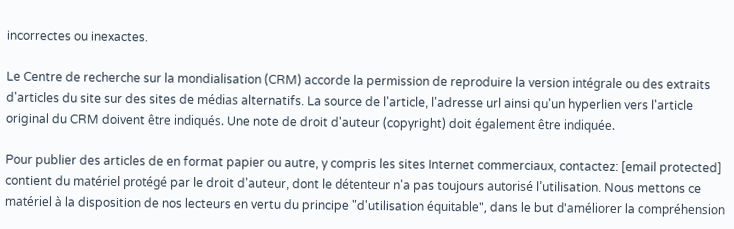incorrectes ou inexactes.

Le Centre de recherche sur la mondialisation (CRM) accorde la permission de reproduire la version intégrale ou des extraits d'articles du site sur des sites de médias alternatifs. La source de l'article, l'adresse url ainsi qu'un hyperlien vers l'article original du CRM doivent être indiqués. Une note de droit d'auteur (copyright) doit également être indiquée.

Pour publier des articles de en format papier ou autre, y compris les sites Internet commerciaux, contactez: [email protected] contient du matériel protégé par le droit d'auteur, dont le détenteur n'a pas toujours autorisé l’utilisation. Nous mettons ce matériel à la disposition de nos lecteurs en vertu du principe "d'utilisation équitable", dans le but d'améliorer la compréhension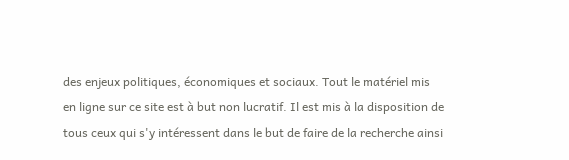des enjeux politiques, économiques et sociaux. Tout le matériel mis en ligne sur ce site est à but non lucratif. Il est mis à la disposition de tous ceux qui s'y intéressent dans le but de faire de la recherche ainsi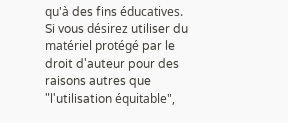qu'à des fins éducatives. Si vous désirez utiliser du matériel protégé par le droit d'auteur pour des raisons autres que "l'utilisation équitable",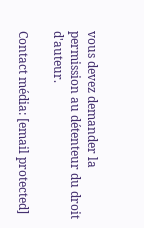vous devez demander la permission au détenteur du droit d'auteur.

Contact média: [email protected]